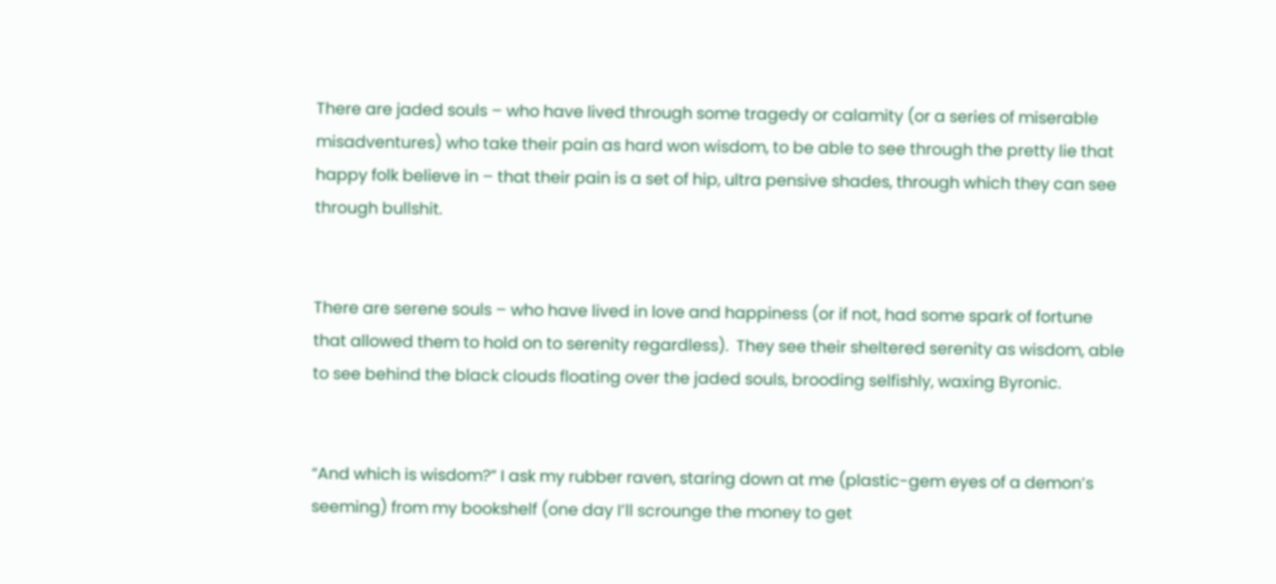There are jaded souls – who have lived through some tragedy or calamity (or a series of miserable misadventures) who take their pain as hard won wisdom, to be able to see through the pretty lie that happy folk believe in – that their pain is a set of hip, ultra pensive shades, through which they can see through bullshit.


There are serene souls – who have lived in love and happiness (or if not, had some spark of fortune that allowed them to hold on to serenity regardless).  They see their sheltered serenity as wisdom, able to see behind the black clouds floating over the jaded souls, brooding selfishly, waxing Byronic.


“And which is wisdom?” I ask my rubber raven, staring down at me (plastic-gem eyes of a demon’s seeming) from my bookshelf (one day I’ll scrounge the money to get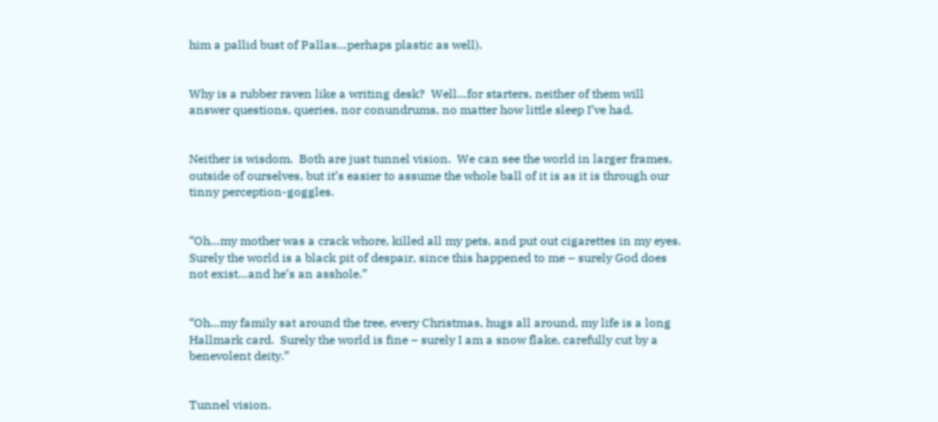him a pallid bust of Pallas…perhaps plastic as well).


Why is a rubber raven like a writing desk?  Well…for starters, neither of them will answer questions, queries, nor conundrums, no matter how little sleep I’ve had.


Neither is wisdom.  Both are just tunnel vision.  We can see the world in larger frames, outside of ourselves, but it’s easier to assume the whole ball of it is as it is through our tinny perception-goggles.


“Oh…my mother was a crack whore, killed all my pets, and put out cigarettes in my eyes.  Surely the world is a black pit of despair, since this happened to me – surely God does not exist…and he’s an asshole.”


“Oh…my family sat around the tree, every Christmas, hugs all around, my life is a long Hallmark card.  Surely the world is fine – surely I am a snow flake, carefully cut by a benevolent deity.”


Tunnel vision.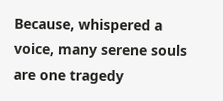Because, whispered a voice, many serene souls are one tragedy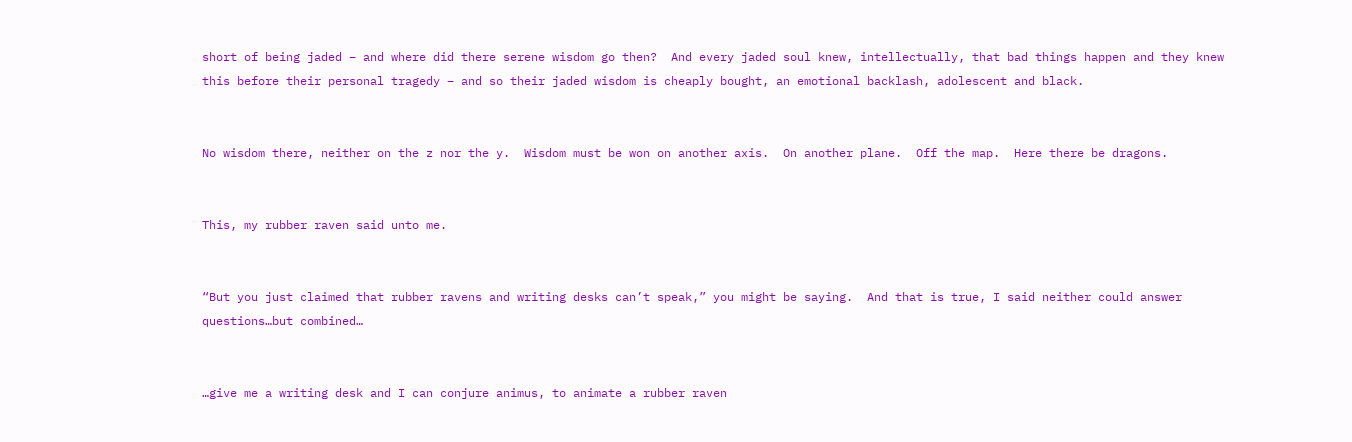short of being jaded – and where did there serene wisdom go then?  And every jaded soul knew, intellectually, that bad things happen and they knew this before their personal tragedy – and so their jaded wisdom is cheaply bought, an emotional backlash, adolescent and black.


No wisdom there, neither on the z nor the y.  Wisdom must be won on another axis.  On another plane.  Off the map.  Here there be dragons.


This, my rubber raven said unto me.


“But you just claimed that rubber ravens and writing desks can’t speak,” you might be saying.  And that is true, I said neither could answer questions…but combined…


…give me a writing desk and I can conjure animus, to animate a rubber raven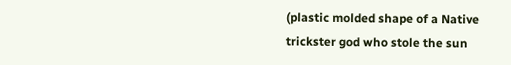(plastic molded shape of a Native trickster god who stole the sun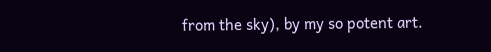from the sky), by my so potent art.